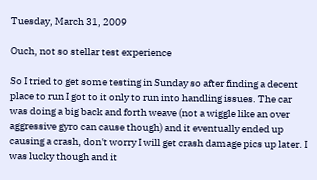Tuesday, March 31, 2009

Ouch, not so stellar test experience

So I tried to get some testing in Sunday so after finding a decent place to run I got to it only to run into handling issues. The car was doing a big back and forth weave (not a wiggle like an over aggressive gyro can cause though) and it eventually ended up causing a crash, don't worry I will get crash damage pics up later. I was lucky though and it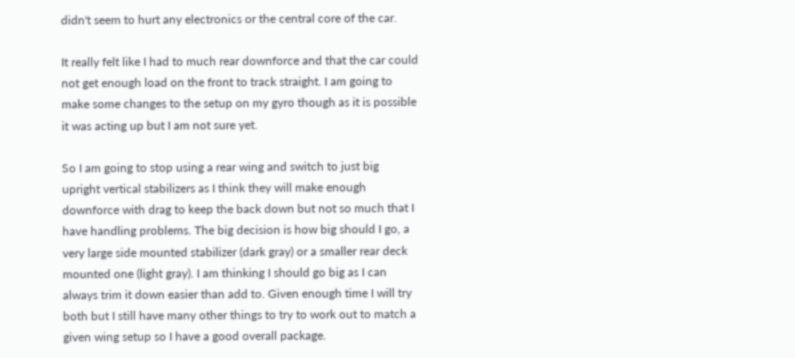didn't seem to hurt any electronics or the central core of the car.

It really felt like I had to much rear downforce and that the car could not get enough load on the front to track straight. I am going to make some changes to the setup on my gyro though as it is possible it was acting up but I am not sure yet.

So I am going to stop using a rear wing and switch to just big upright vertical stabilizers as I think they will make enough downforce with drag to keep the back down but not so much that I have handling problems. The big decision is how big should I go, a very large side mounted stabilizer (dark gray) or a smaller rear deck mounted one (light gray). I am thinking I should go big as I can always trim it down easier than add to. Given enough time I will try both but I still have many other things to try to work out to match a given wing setup so I have a good overall package.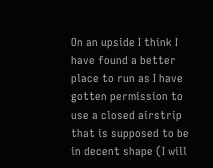On an upside I think I have found a better place to run as I have gotten permission to use a closed airstrip that is supposed to be in decent shape (I will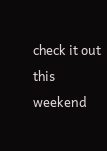check it out this weekend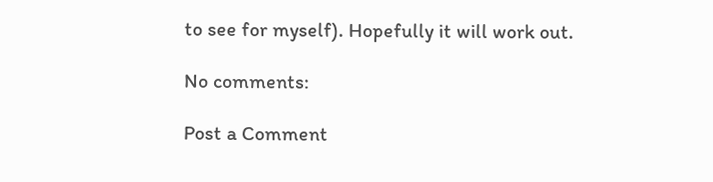to see for myself). Hopefully it will work out.

No comments:

Post a Comment